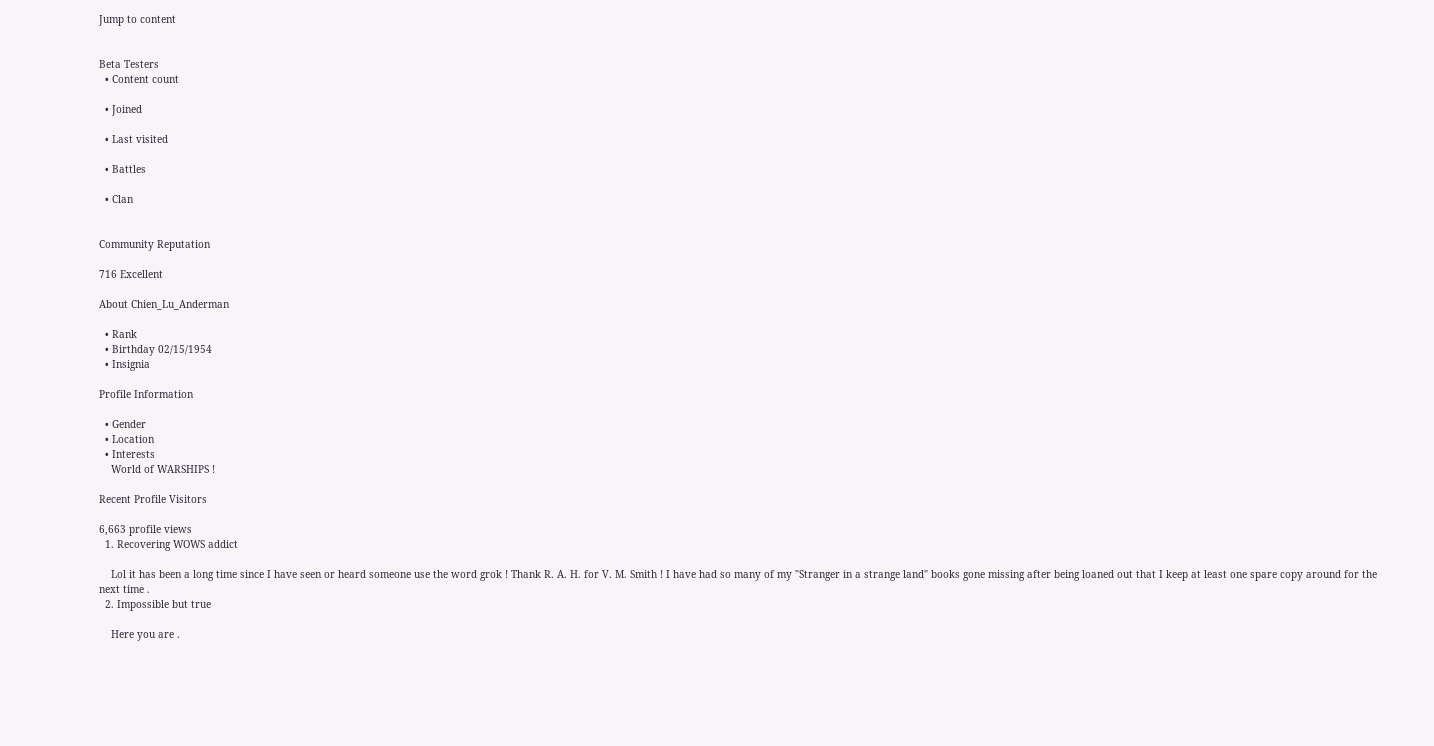Jump to content


Beta Testers
  • Content count

  • Joined

  • Last visited

  • Battles

  • Clan


Community Reputation

716 Excellent

About Chien_Lu_Anderman

  • Rank
  • Birthday 02/15/1954
  • Insignia

Profile Information

  • Gender
  • Location
  • Interests
    World of WARSHIPS !

Recent Profile Visitors

6,663 profile views
  1. Recovering WOWS addict

    Lol it has been a long time since I have seen or heard someone use the word grok ! Thank R. A. H. for V. M. Smith ! I have had so many of my "Stranger in a strange land" books gone missing after being loaned out that I keep at least one spare copy around for the next time .
  2. Impossible but true

    Here you are .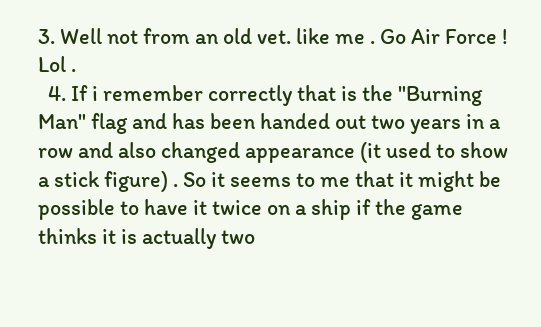3. Well not from an old vet. like me . Go Air Force ! Lol .
  4. If i remember correctly that is the "Burning Man" flag and has been handed out two years in a row and also changed appearance (it used to show a stick figure) . So it seems to me that it might be possible to have it twice on a ship if the game thinks it is actually two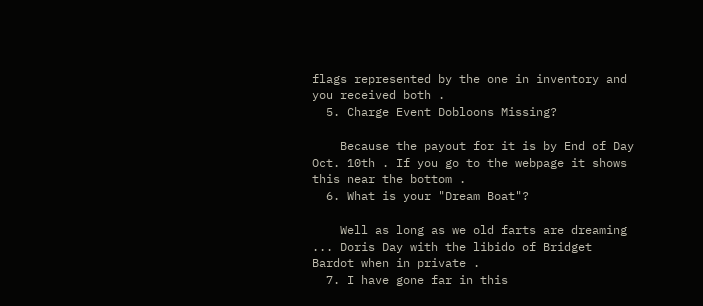flags represented by the one in inventory and you received both .
  5. Charge Event Dobloons Missing?

    Because the payout for it is by End of Day Oct. 10th . If you go to the webpage it shows this near the bottom .
  6. What is your "Dream Boat"?

    Well as long as we old farts are dreaming ... Doris Day with the libido of Bridget Bardot when in private .
  7. I have gone far in this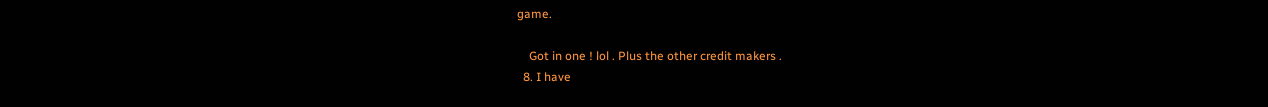game.

    Got in one ! lol . Plus the other credit makers .
  8. I have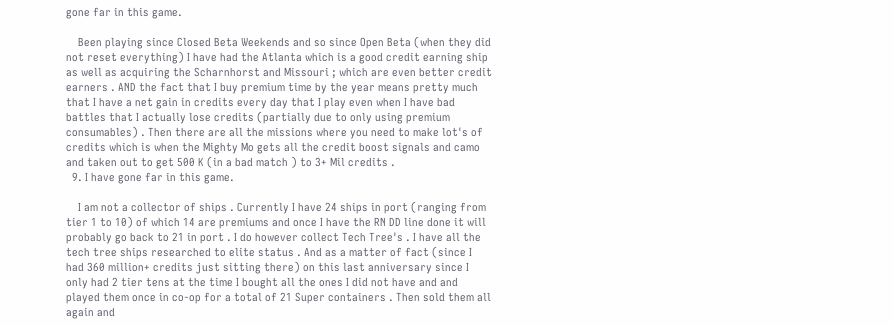gone far in this game.

    Been playing since Closed Beta Weekends and so since Open Beta (when they did not reset everything) I have had the Atlanta which is a good credit earning ship as well as acquiring the Scharnhorst and Missouri ; which are even better credit earners . AND the fact that I buy premium time by the year means pretty much that I have a net gain in credits every day that I play even when I have bad battles that I actually lose credits (partially due to only using premium consumables) . Then there are all the missions where you need to make lot's of credits which is when the Mighty Mo gets all the credit boost signals and camo and taken out to get 500 K (in a bad match ) to 3+ Mil credits .
  9. I have gone far in this game.

    I am not a collector of ships . Currently I have 24 ships in port (ranging from tier 1 to 10) of which 14 are premiums and once I have the RN DD line done it will probably go back to 21 in port . I do however collect Tech Tree's . I have all the tech tree ships researched to elite status . And as a matter of fact (since I had 360 million+ credits just sitting there) on this last anniversary since I only had 2 tier tens at the time I bought all the ones I did not have and and played them once in co-op for a total of 21 Super containers . Then sold them all again and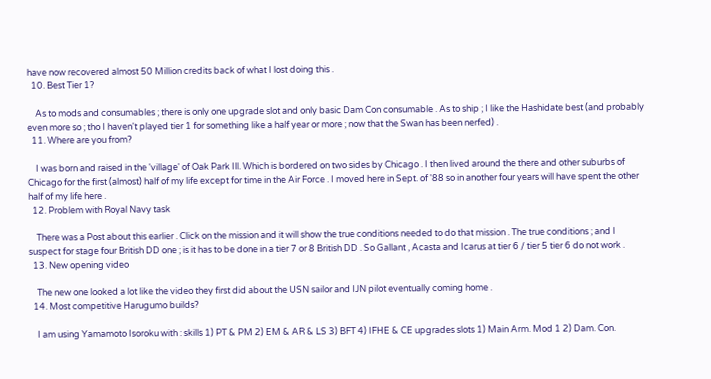have now recovered almost 50 Million credits back of what I lost doing this .
  10. Best Tier 1?

    As to mods and consumables ; there is only one upgrade slot and only basic Dam Con consumable . As to ship ; I like the Hashidate best (and probably even more so ; tho I haven't played tier 1 for something like a half year or more ; now that the Swan has been nerfed) .
  11. Where are you from?

    I was born and raised in the 'village' of Oak Park Ill. Which is bordered on two sides by Chicago . I then lived around the there and other suburbs of Chicago for the first (almost) half of my life except for time in the Air Force . I moved here in Sept. of '88 so in another four years will have spent the other half of my life here .
  12. Problem with Royal Navy task

    There was a Post about this earlier . Click on the mission and it will show the true conditions needed to do that mission . The true conditions ; and I suspect for stage four British DD one ; is it has to be done in a tier 7 or 8 British DD . So Gallant , Acasta and Icarus at tier 6 / tier 5 tier 6 do not work .
  13. New opening video

    The new one looked a lot like the video they first did about the USN sailor and IJN pilot eventually coming home .
  14. Most competitive Harugumo builds?

    I am using Yamamoto Isoroku with : skills 1) PT & PM 2) EM & AR & LS 3) BFT 4) IFHE & CE upgrades slots 1) Main Arm. Mod 1 2) Dam. Con.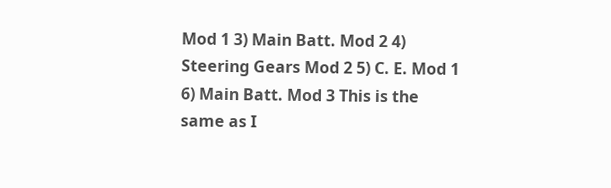Mod 1 3) Main Batt. Mod 2 4) Steering Gears Mod 2 5) C. E. Mod 1 6) Main Batt. Mod 3 This is the same as I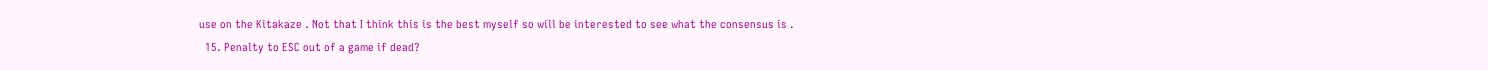use on the Kitakaze . Not that I think this is the best myself so will be interested to see what the consensus is .
  15. Penalty to ESC out of a game if dead?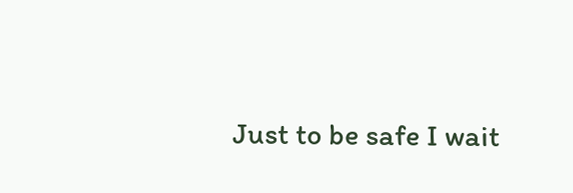Just to be safe I wait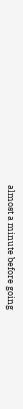almost a minute before going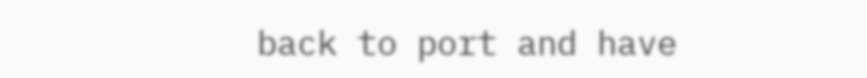back to port and have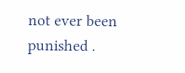not ever been punished .